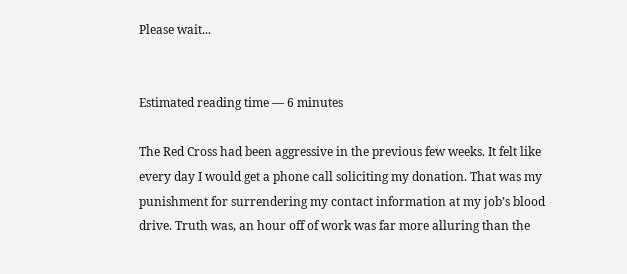Please wait...


Estimated reading time — 6 minutes

The Red Cross had been aggressive in the previous few weeks. It felt like every day I would get a phone call soliciting my donation. That was my punishment for surrendering my contact information at my job’s blood drive. Truth was, an hour off of work was far more alluring than the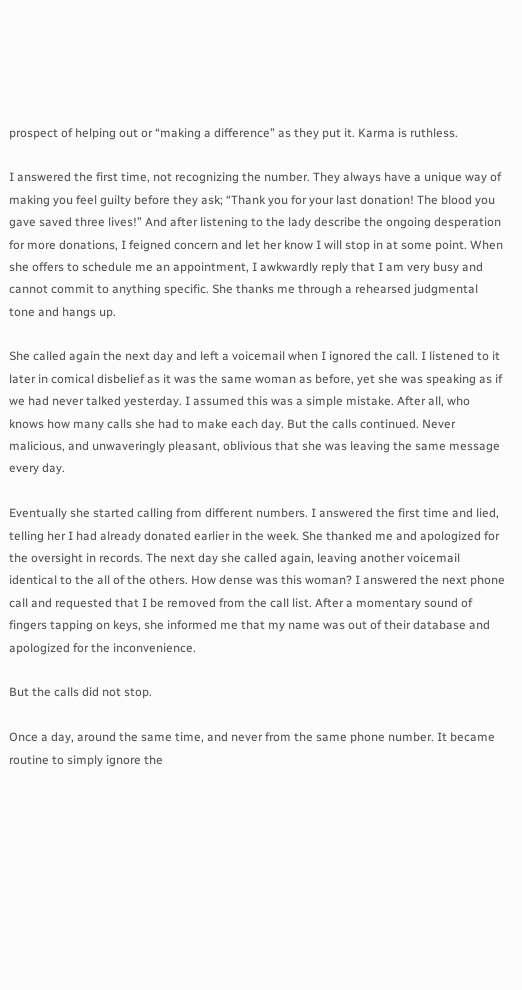prospect of helping out or “making a difference” as they put it. Karma is ruthless.

I answered the first time, not recognizing the number. They always have a unique way of making you feel guilty before they ask; “Thank you for your last donation! The blood you gave saved three lives!” And after listening to the lady describe the ongoing desperation for more donations, I feigned concern and let her know I will stop in at some point. When she offers to schedule me an appointment, I awkwardly reply that I am very busy and cannot commit to anything specific. She thanks me through a rehearsed judgmental tone and hangs up.

She called again the next day and left a voicemail when I ignored the call. I listened to it later in comical disbelief as it was the same woman as before, yet she was speaking as if we had never talked yesterday. I assumed this was a simple mistake. After all, who knows how many calls she had to make each day. But the calls continued. Never malicious, and unwaveringly pleasant, oblivious that she was leaving the same message every day.

Eventually she started calling from different numbers. I answered the first time and lied, telling her I had already donated earlier in the week. She thanked me and apologized for the oversight in records. The next day she called again, leaving another voicemail identical to the all of the others. How dense was this woman? I answered the next phone call and requested that I be removed from the call list. After a momentary sound of fingers tapping on keys, she informed me that my name was out of their database and apologized for the inconvenience.

But the calls did not stop.

Once a day, around the same time, and never from the same phone number. It became routine to simply ignore the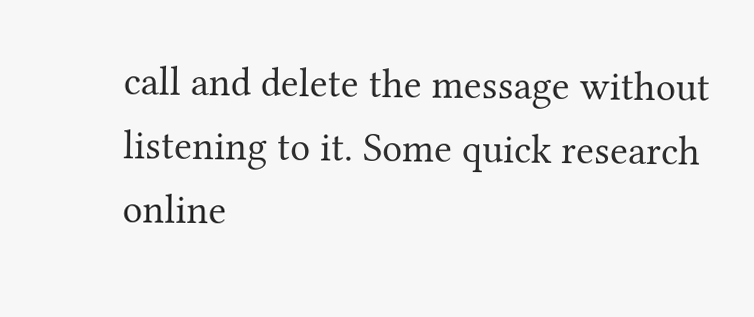call and delete the message without listening to it. Some quick research online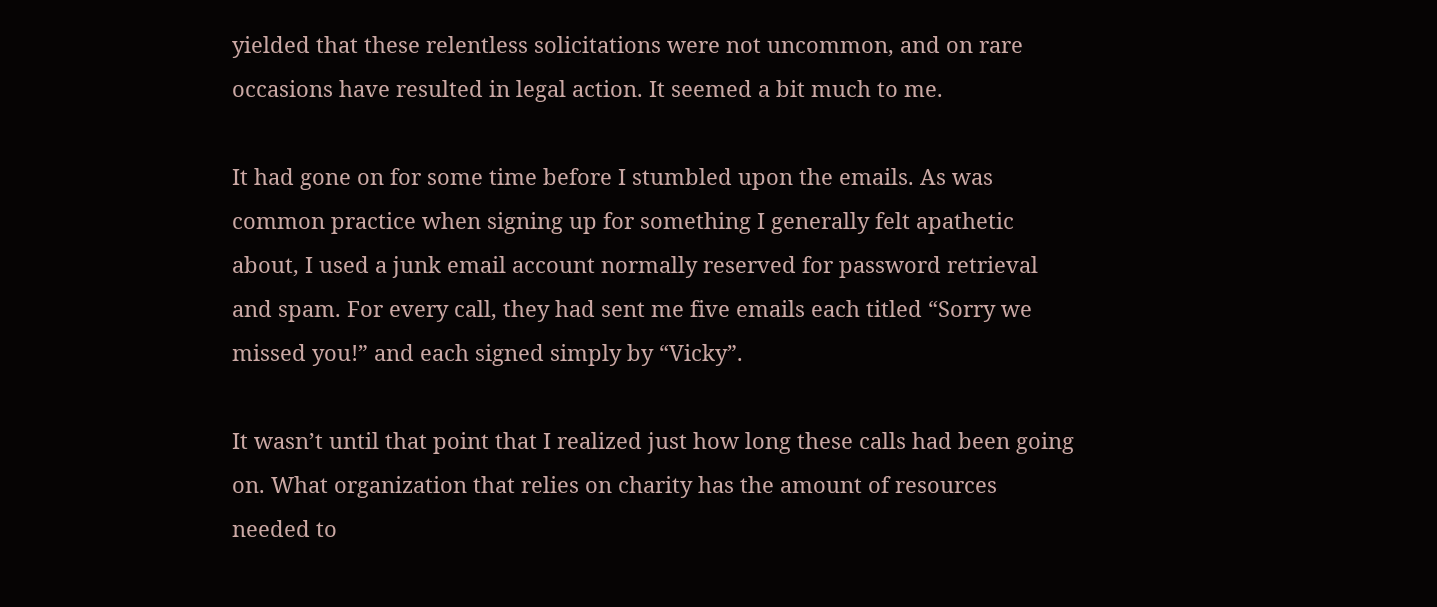yielded that these relentless solicitations were not uncommon, and on rare occasions have resulted in legal action. It seemed a bit much to me.

It had gone on for some time before I stumbled upon the emails. As was common practice when signing up for something I generally felt apathetic about, I used a junk email account normally reserved for password retrieval and spam. For every call, they had sent me five emails each titled “Sorry we missed you!” and each signed simply by “Vicky”.

It wasn’t until that point that I realized just how long these calls had been going on. What organization that relies on charity has the amount of resources needed to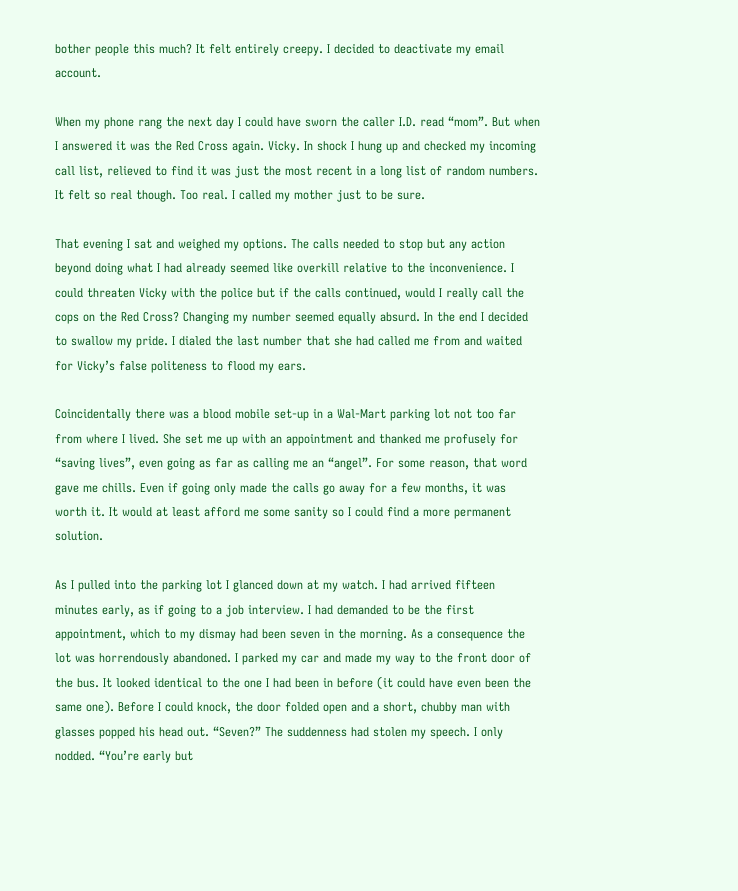bother people this much? It felt entirely creepy. I decided to deactivate my email account.

When my phone rang the next day I could have sworn the caller I.D. read “mom”. But when I answered it was the Red Cross again. Vicky. In shock I hung up and checked my incoming call list, relieved to find it was just the most recent in a long list of random numbers. It felt so real though. Too real. I called my mother just to be sure.

That evening I sat and weighed my options. The calls needed to stop but any action beyond doing what I had already seemed like overkill relative to the inconvenience. I could threaten Vicky with the police but if the calls continued, would I really call the cops on the Red Cross? Changing my number seemed equally absurd. In the end I decided to swallow my pride. I dialed the last number that she had called me from and waited for Vicky’s false politeness to flood my ears.

Coincidentally there was a blood mobile set-up in a Wal-Mart parking lot not too far from where I lived. She set me up with an appointment and thanked me profusely for “saving lives”, even going as far as calling me an “angel”. For some reason, that word gave me chills. Even if going only made the calls go away for a few months, it was worth it. It would at least afford me some sanity so I could find a more permanent solution.

As I pulled into the parking lot I glanced down at my watch. I had arrived fifteen minutes early, as if going to a job interview. I had demanded to be the first appointment, which to my dismay had been seven in the morning. As a consequence the lot was horrendously abandoned. I parked my car and made my way to the front door of the bus. It looked identical to the one I had been in before (it could have even been the same one). Before I could knock, the door folded open and a short, chubby man with glasses popped his head out. “Seven?” The suddenness had stolen my speech. I only nodded. “You’re early but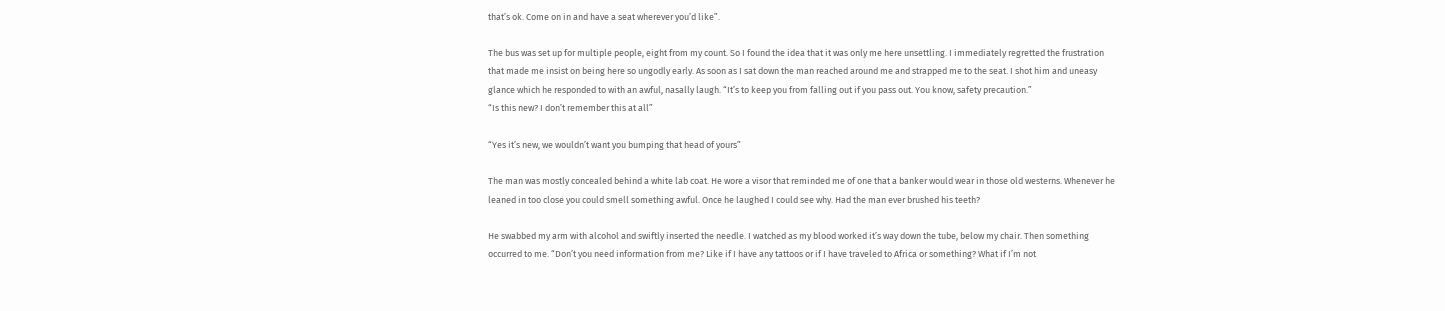that’s ok. Come on in and have a seat wherever you’d like”.

The bus was set up for multiple people, eight from my count. So I found the idea that it was only me here unsettling. I immediately regretted the frustration that made me insist on being here so ungodly early. As soon as I sat down the man reached around me and strapped me to the seat. I shot him and uneasy glance which he responded to with an awful, nasally laugh. “It’s to keep you from falling out if you pass out. You know, safety precaution.”
“Is this new? I don’t remember this at all”

“Yes it’s new, we wouldn’t want you bumping that head of yours”

The man was mostly concealed behind a white lab coat. He wore a visor that reminded me of one that a banker would wear in those old westerns. Whenever he leaned in too close you could smell something awful. Once he laughed I could see why. Had the man ever brushed his teeth?

He swabbed my arm with alcohol and swiftly inserted the needle. I watched as my blood worked it’s way down the tube, below my chair. Then something occurred to me. “Don’t you need information from me? Like if I have any tattoos or if I have traveled to Africa or something? What if I’m not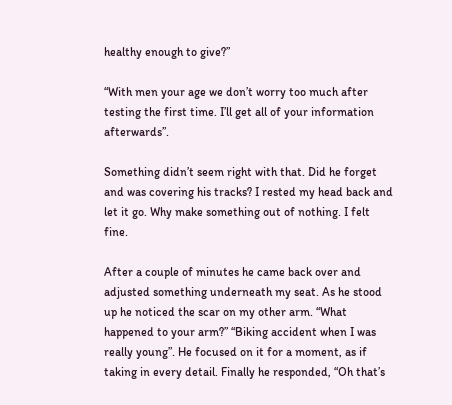healthy enough to give?”

“With men your age we don’t worry too much after testing the first time. I’ll get all of your information afterwards”.

Something didn’t seem right with that. Did he forget and was covering his tracks? I rested my head back and let it go. Why make something out of nothing. I felt fine.

After a couple of minutes he came back over and adjusted something underneath my seat. As he stood up he noticed the scar on my other arm. “What happened to your arm?” “Biking accident when I was really young”. He focused on it for a moment, as if taking in every detail. Finally he responded, “Oh that’s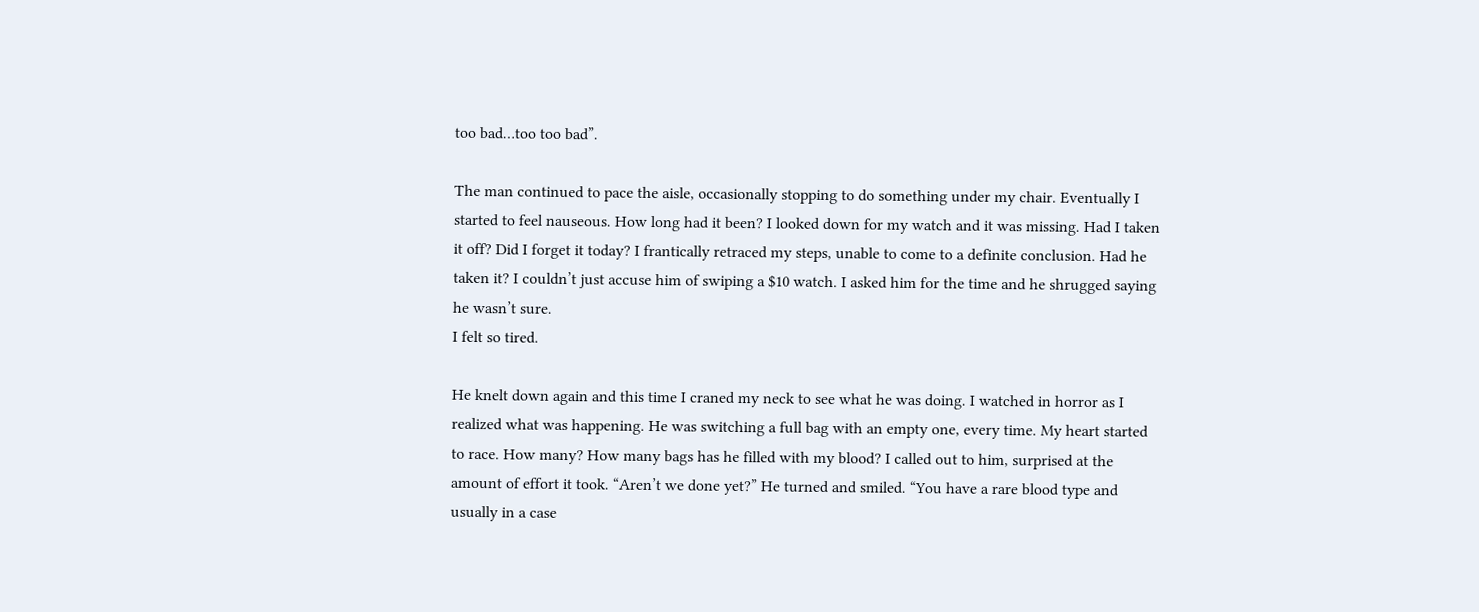too bad…too too bad”.

The man continued to pace the aisle, occasionally stopping to do something under my chair. Eventually I started to feel nauseous. How long had it been? I looked down for my watch and it was missing. Had I taken it off? Did I forget it today? I frantically retraced my steps, unable to come to a definite conclusion. Had he taken it? I couldn’t just accuse him of swiping a $10 watch. I asked him for the time and he shrugged saying he wasn’t sure.
I felt so tired.

He knelt down again and this time I craned my neck to see what he was doing. I watched in horror as I realized what was happening. He was switching a full bag with an empty one, every time. My heart started to race. How many? How many bags has he filled with my blood? I called out to him, surprised at the amount of effort it took. “Aren’t we done yet?” He turned and smiled. “You have a rare blood type and usually in a case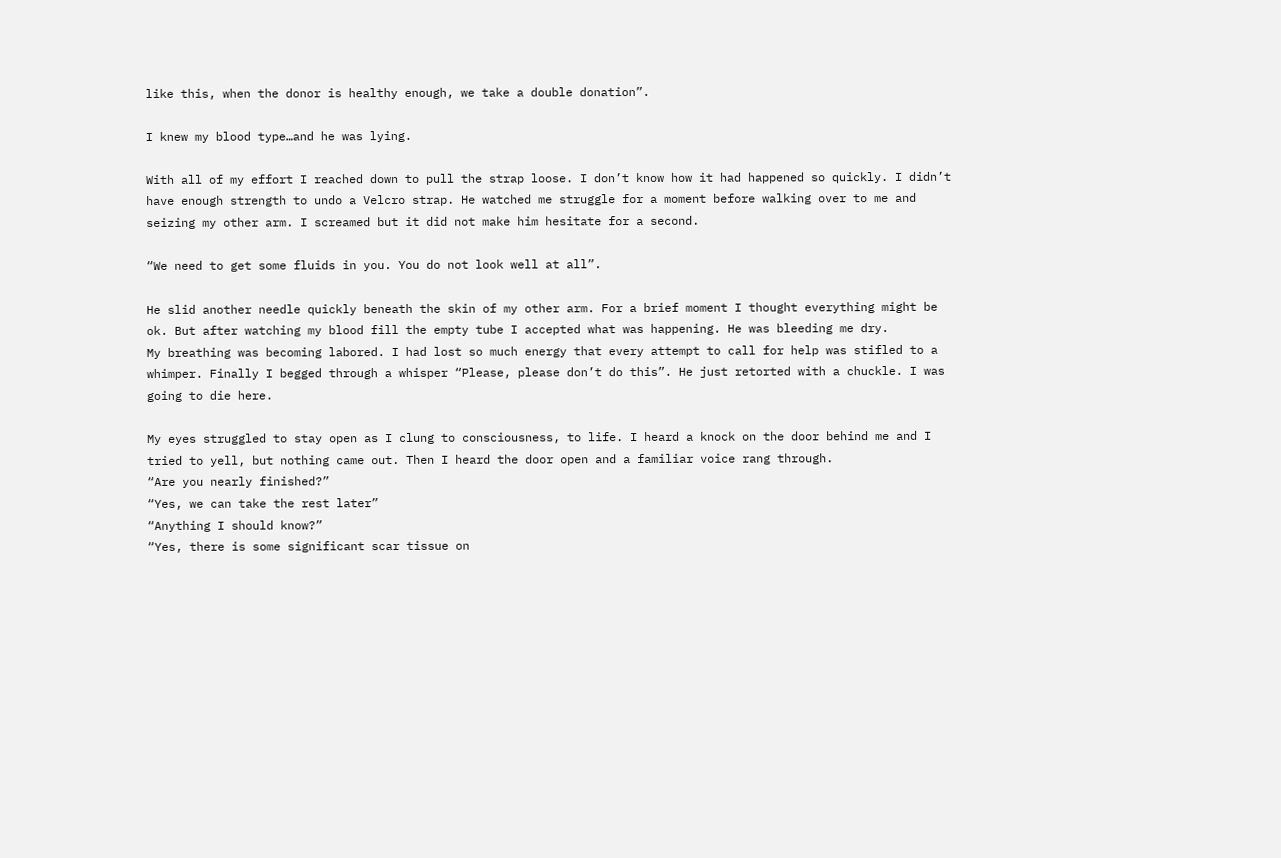like this, when the donor is healthy enough, we take a double donation”.

I knew my blood type…and he was lying.

With all of my effort I reached down to pull the strap loose. I don’t know how it had happened so quickly. I didn’t have enough strength to undo a Velcro strap. He watched me struggle for a moment before walking over to me and seizing my other arm. I screamed but it did not make him hesitate for a second.

“We need to get some fluids in you. You do not look well at all”.

He slid another needle quickly beneath the skin of my other arm. For a brief moment I thought everything might be ok. But after watching my blood fill the empty tube I accepted what was happening. He was bleeding me dry.
My breathing was becoming labored. I had lost so much energy that every attempt to call for help was stifled to a whimper. Finally I begged through a whisper “Please, please don’t do this”. He just retorted with a chuckle. I was going to die here.

My eyes struggled to stay open as I clung to consciousness, to life. I heard a knock on the door behind me and I tried to yell, but nothing came out. Then I heard the door open and a familiar voice rang through.
“Are you nearly finished?”
“Yes, we can take the rest later”
“Anything I should know?”
“Yes, there is some significant scar tissue on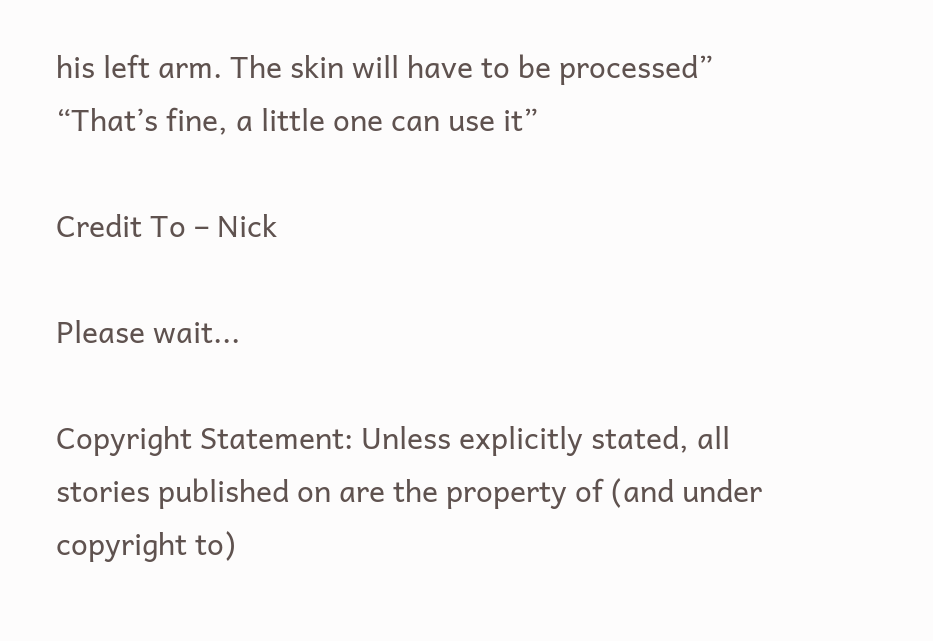his left arm. The skin will have to be processed”
“That’s fine, a little one can use it”

Credit To – Nick

Please wait...

Copyright Statement: Unless explicitly stated, all stories published on are the property of (and under copyright to)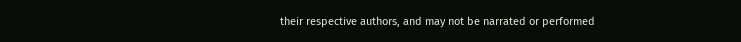their respective authors, and may not be narrated or performed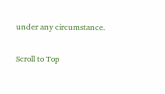under any circumstance.

Scroll to Top